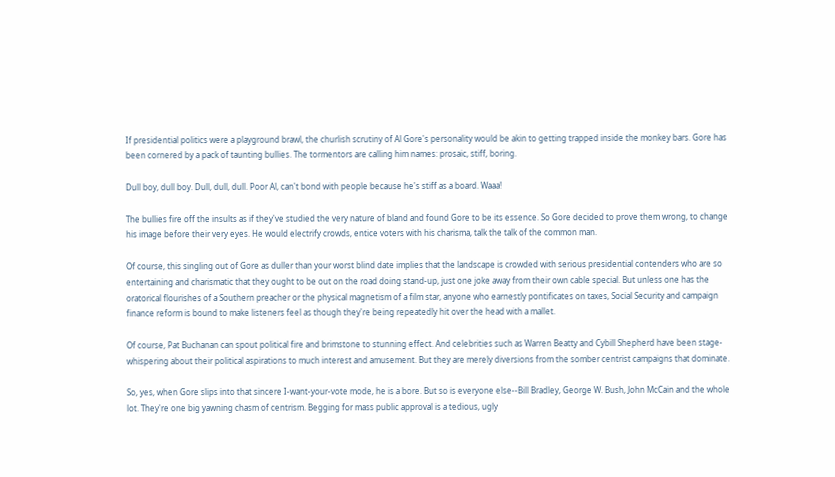If presidential politics were a playground brawl, the churlish scrutiny of Al Gore's personality would be akin to getting trapped inside the monkey bars. Gore has been cornered by a pack of taunting bullies. The tormentors are calling him names: prosaic, stiff, boring.

Dull boy, dull boy. Dull, dull, dull. Poor Al, can't bond with people because he's stiff as a board. Waaa!

The bullies fire off the insults as if they've studied the very nature of bland and found Gore to be its essence. So Gore decided to prove them wrong, to change his image before their very eyes. He would electrify crowds, entice voters with his charisma, talk the talk of the common man.

Of course, this singling out of Gore as duller than your worst blind date implies that the landscape is crowded with serious presidential contenders who are so entertaining and charismatic that they ought to be out on the road doing stand-up, just one joke away from their own cable special. But unless one has the oratorical flourishes of a Southern preacher or the physical magnetism of a film star, anyone who earnestly pontificates on taxes, Social Security and campaign finance reform is bound to make listeners feel as though they're being repeatedly hit over the head with a mallet.

Of course, Pat Buchanan can spout political fire and brimstone to stunning effect. And celebrities such as Warren Beatty and Cybill Shepherd have been stage-whispering about their political aspirations to much interest and amusement. But they are merely diversions from the somber centrist campaigns that dominate.

So, yes, when Gore slips into that sincere I-want-your-vote mode, he is a bore. But so is everyone else--Bill Bradley, George W. Bush, John McCain and the whole lot. They're one big yawning chasm of centrism. Begging for mass public approval is a tedious, ugly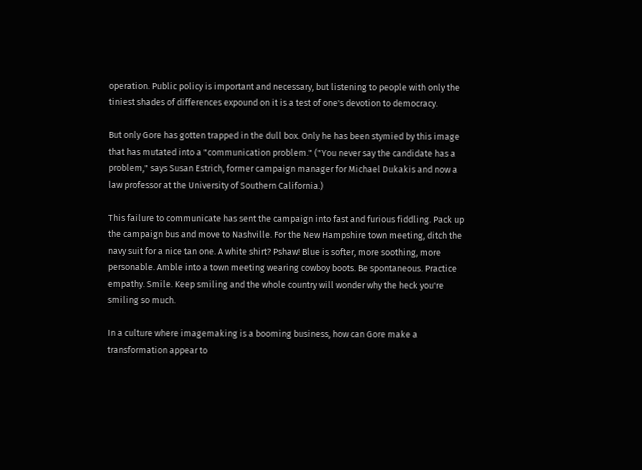operation. Public policy is important and necessary, but listening to people with only the tiniest shades of differences expound on it is a test of one's devotion to democracy.

But only Gore has gotten trapped in the dull box. Only he has been stymied by this image that has mutated into a "communication problem." ("You never say the candidate has a problem," says Susan Estrich, former campaign manager for Michael Dukakis and now a law professor at the University of Southern California.)

This failure to communicate has sent the campaign into fast and furious fiddling. Pack up the campaign bus and move to Nashville. For the New Hampshire town meeting, ditch the navy suit for a nice tan one. A white shirt? Pshaw! Blue is softer, more soothing, more personable. Amble into a town meeting wearing cowboy boots. Be spontaneous. Practice empathy. Smile. Keep smiling and the whole country will wonder why the heck you're smiling so much.

In a culture where imagemaking is a booming business, how can Gore make a transformation appear to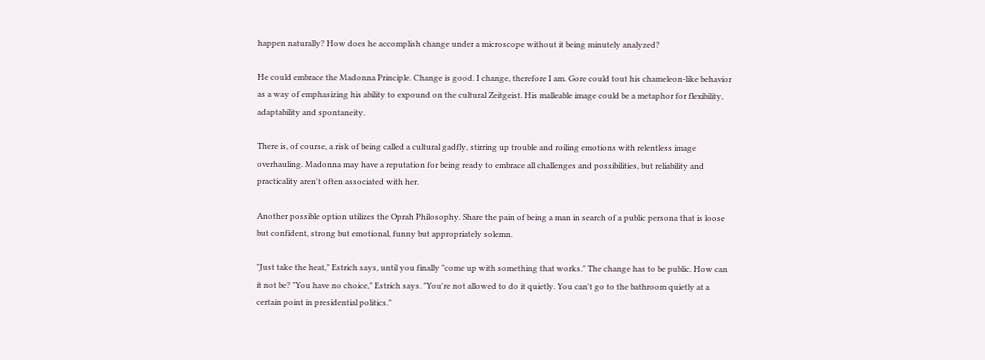happen naturally? How does he accomplish change under a microscope without it being minutely analyzed?

He could embrace the Madonna Principle. Change is good. I change, therefore I am. Gore could tout his chameleon-like behavior as a way of emphasizing his ability to expound on the cultural Zeitgeist. His malleable image could be a metaphor for flexibility, adaptability and spontaneity.

There is, of course, a risk of being called a cultural gadfly, stirring up trouble and roiling emotions with relentless image overhauling. Madonna may have a reputation for being ready to embrace all challenges and possibilities, but reliability and practicality aren't often associated with her.

Another possible option utilizes the Oprah Philosophy. Share the pain of being a man in search of a public persona that is loose but confident, strong but emotional, funny but appropriately solemn.

"Just take the heat," Estrich says, until you finally "come up with something that works." The change has to be public. How can it not be? "You have no choice," Estrich says. "You're not allowed to do it quietly. You can't go to the bathroom quietly at a certain point in presidential politics."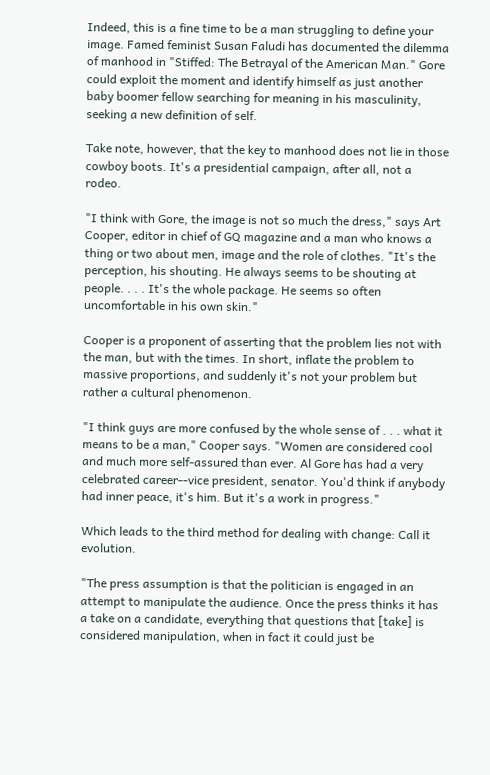Indeed, this is a fine time to be a man struggling to define your image. Famed feminist Susan Faludi has documented the dilemma of manhood in "Stiffed: The Betrayal of the American Man." Gore could exploit the moment and identify himself as just another baby boomer fellow searching for meaning in his masculinity, seeking a new definition of self.

Take note, however, that the key to manhood does not lie in those cowboy boots. It's a presidential campaign, after all, not a rodeo.

"I think with Gore, the image is not so much the dress," says Art Cooper, editor in chief of GQ magazine and a man who knows a thing or two about men, image and the role of clothes. "It's the perception, his shouting. He always seems to be shouting at people. . . . It's the whole package. He seems so often uncomfortable in his own skin."

Cooper is a proponent of asserting that the problem lies not with the man, but with the times. In short, inflate the problem to massive proportions, and suddenly it's not your problem but rather a cultural phenomenon.

"I think guys are more confused by the whole sense of . . . what it means to be a man," Cooper says. "Women are considered cool and much more self-assured than ever. Al Gore has had a very celebrated career--vice president, senator. You'd think if anybody had inner peace, it's him. But it's a work in progress."

Which leads to the third method for dealing with change: Call it evolution.

"The press assumption is that the politician is engaged in an attempt to manipulate the audience. Once the press thinks it has a take on a candidate, everything that questions that [take] is considered manipulation, when in fact it could just be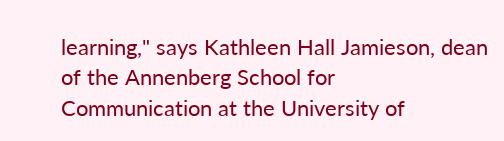learning," says Kathleen Hall Jamieson, dean of the Annenberg School for Communication at the University of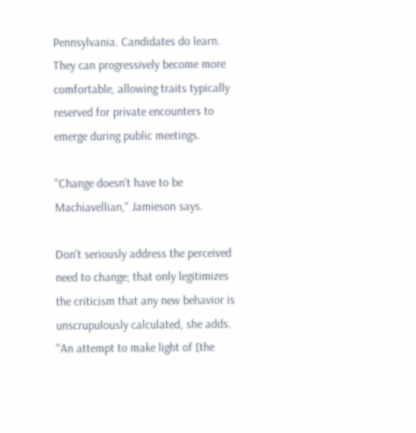Pennsylvania. Candidates do learn. They can progressively become more comfortable, allowing traits typically reserved for private encounters to emerge during public meetings.

"Change doesn't have to be Machiavellian," Jamieson says.

Don't seriously address the perceived need to change; that only legitimizes the criticism that any new behavior is unscrupulously calculated, she adds. "An attempt to make light of [the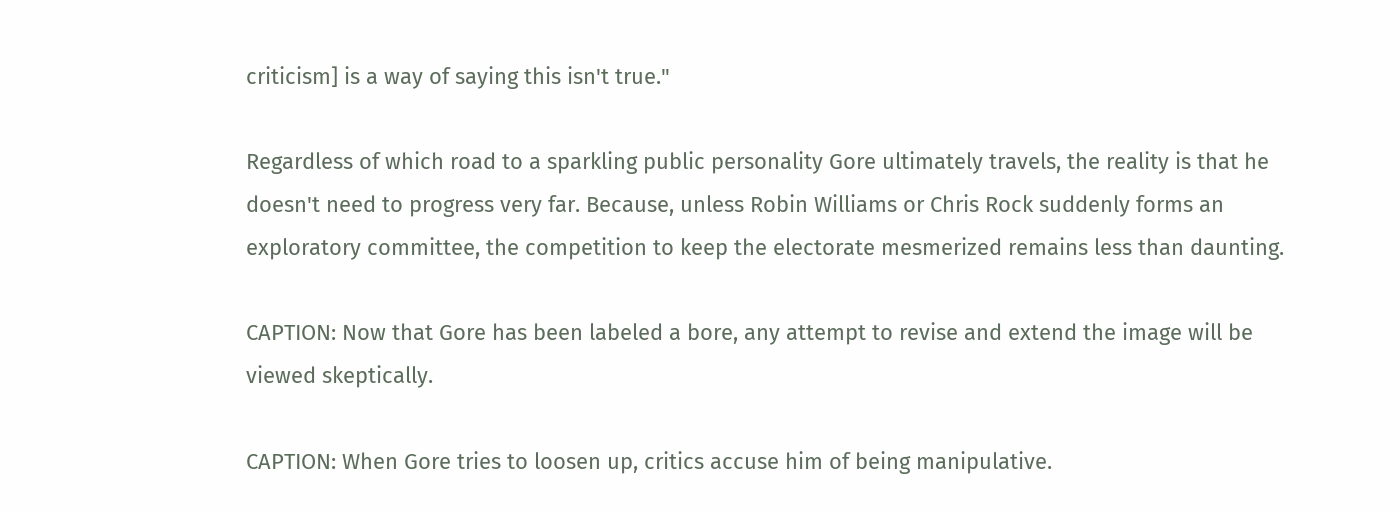criticism] is a way of saying this isn't true."

Regardless of which road to a sparkling public personality Gore ultimately travels, the reality is that he doesn't need to progress very far. Because, unless Robin Williams or Chris Rock suddenly forms an exploratory committee, the competition to keep the electorate mesmerized remains less than daunting.

CAPTION: Now that Gore has been labeled a bore, any attempt to revise and extend the image will be viewed skeptically.

CAPTION: When Gore tries to loosen up, critics accuse him of being manipulative.